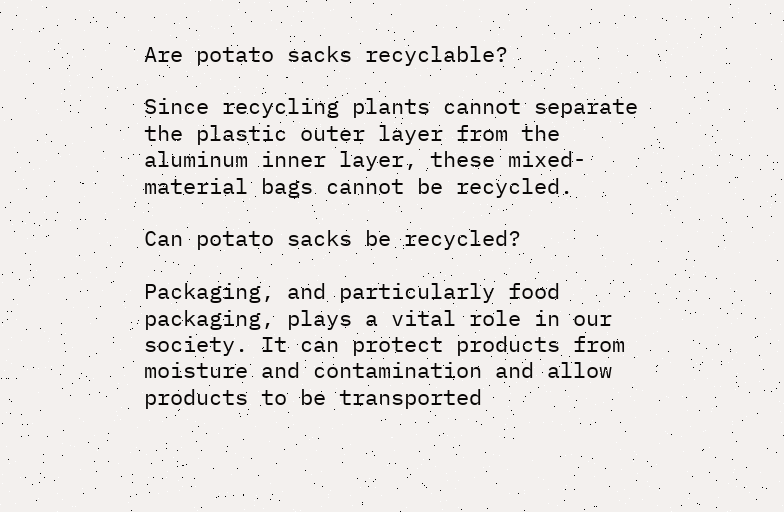Are potato sacks recyclable?

Since recycling plants cannot separate the plastic outer layer from the aluminum inner layer, these mixed-material bags cannot be recycled.

Can potato sacks be recycled?

Packaging, and particularly food packaging, plays a vital role in our society. It can protect products from moisture and contamination and allow products to be transported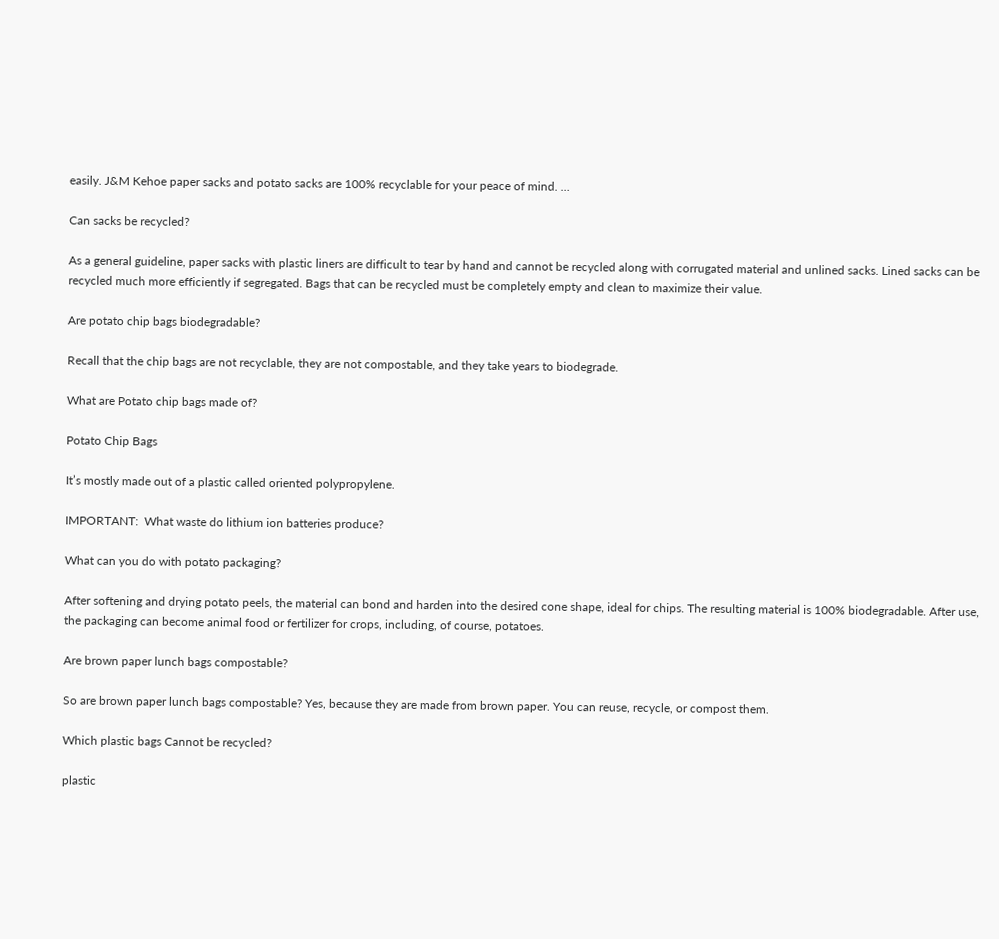easily. J&M Kehoe paper sacks and potato sacks are 100% recyclable for your peace of mind. …

Can sacks be recycled?

As a general guideline, paper sacks with plastic liners are difficult to tear by hand and cannot be recycled along with corrugated material and unlined sacks. Lined sacks can be recycled much more efficiently if segregated. Bags that can be recycled must be completely empty and clean to maximize their value.

Are potato chip bags biodegradable?

Recall that the chip bags are not recyclable, they are not compostable, and they take years to biodegrade.

What are Potato chip bags made of?

Potato Chip Bags

It’s mostly made out of a plastic called oriented polypropylene.

IMPORTANT:  What waste do lithium ion batteries produce?

What can you do with potato packaging?

After softening and drying potato peels, the material can bond and harden into the desired cone shape, ideal for chips. The resulting material is 100% biodegradable. After use, the packaging can become animal food or fertilizer for crops, including, of course, potatoes.

Are brown paper lunch bags compostable?

So are brown paper lunch bags compostable? Yes, because they are made from brown paper. You can reuse, recycle, or compost them.

Which plastic bags Cannot be recycled?

plastic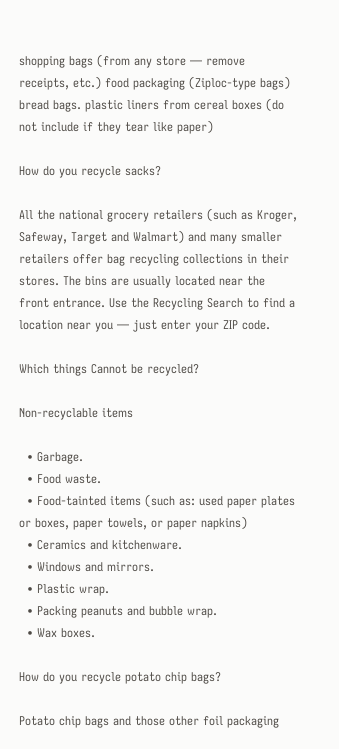shopping bags (from any store — remove receipts, etc.) food packaging (Ziploc-type bags) bread bags. plastic liners from cereal boxes (do not include if they tear like paper)

How do you recycle sacks?

All the national grocery retailers (such as Kroger, Safeway, Target and Walmart) and many smaller retailers offer bag recycling collections in their stores. The bins are usually located near the front entrance. Use the Recycling Search to find a location near you — just enter your ZIP code.

Which things Cannot be recycled?

Non-recyclable items

  • Garbage.
  • Food waste.
  • Food-tainted items (such as: used paper plates or boxes, paper towels, or paper napkins)
  • Ceramics and kitchenware.
  • Windows and mirrors.
  • Plastic wrap.
  • Packing peanuts and bubble wrap.
  • Wax boxes.

How do you recycle potato chip bags?

Potato chip bags and those other foil packaging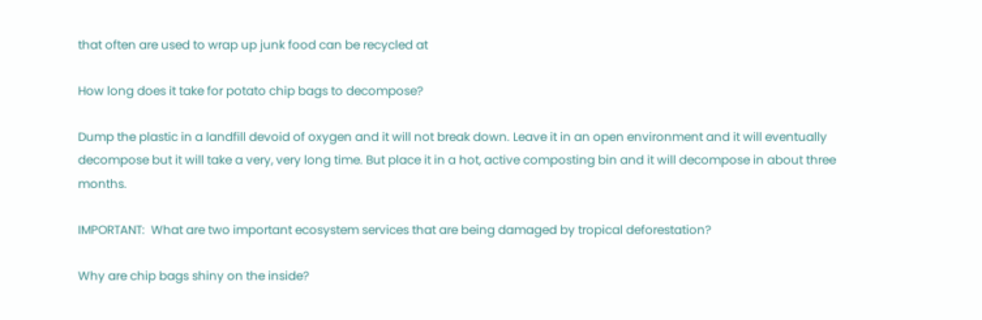that often are used to wrap up junk food can be recycled at

How long does it take for potato chip bags to decompose?

Dump the plastic in a landfill devoid of oxygen and it will not break down. Leave it in an open environment and it will eventually decompose but it will take a very, very long time. But place it in a hot, active composting bin and it will decompose in about three months.

IMPORTANT:  What are two important ecosystem services that are being damaged by tropical deforestation?

Why are chip bags shiny on the inside?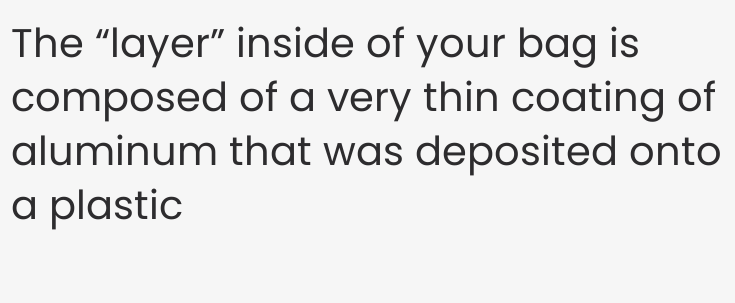The “layer” inside of your bag is composed of a very thin coating of aluminum that was deposited onto a plastic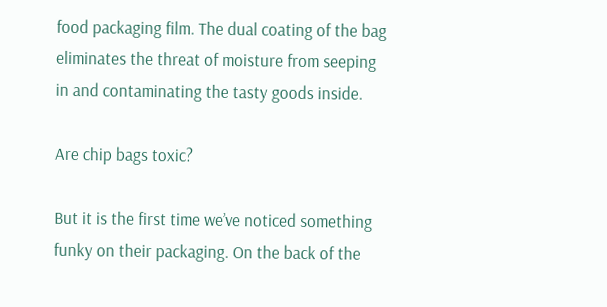food packaging film. The dual coating of the bag eliminates the threat of moisture from seeping in and contaminating the tasty goods inside.

Are chip bags toxic?

But it is the first time we’ve noticed something funky on their packaging. On the back of the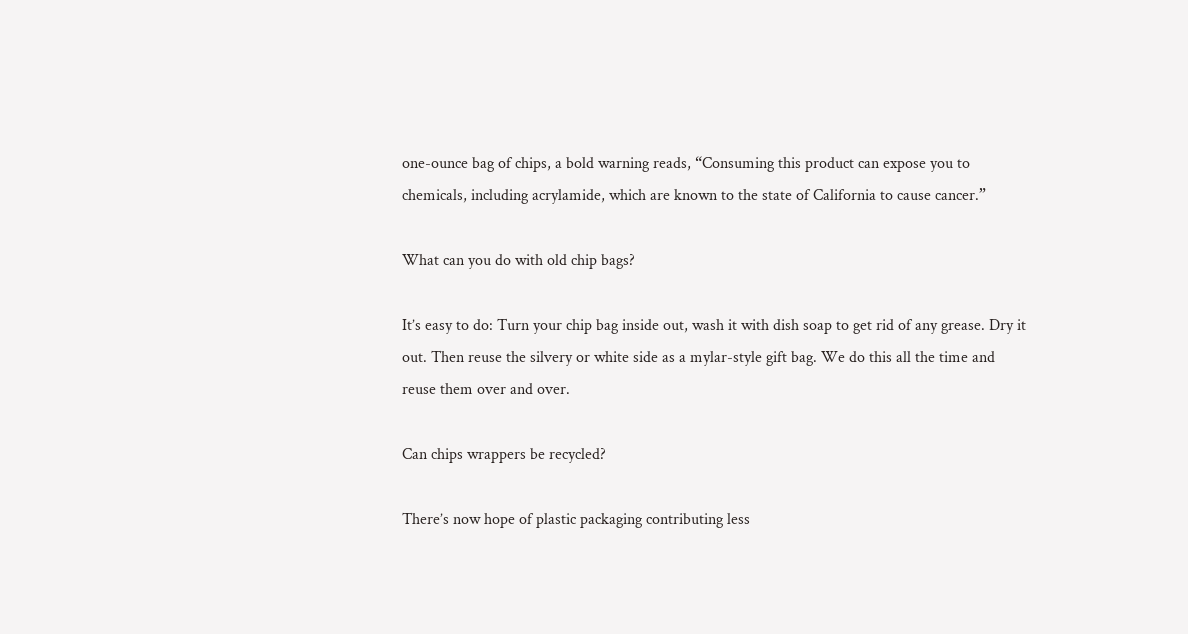one-ounce bag of chips, a bold warning reads, “Consuming this product can expose you to chemicals, including acrylamide, which are known to the state of California to cause cancer.”

What can you do with old chip bags?

It’s easy to do: Turn your chip bag inside out, wash it with dish soap to get rid of any grease. Dry it out. Then reuse the silvery or white side as a mylar-style gift bag. We do this all the time and reuse them over and over.

Can chips wrappers be recycled?

There’s now hope of plastic packaging contributing less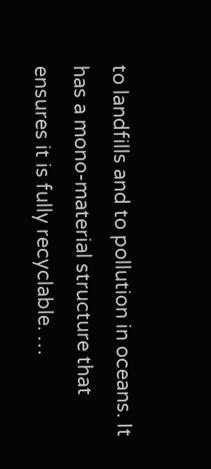to landfills and to pollution in oceans. It has a mono-material structure that ensures it is fully recyclable. …